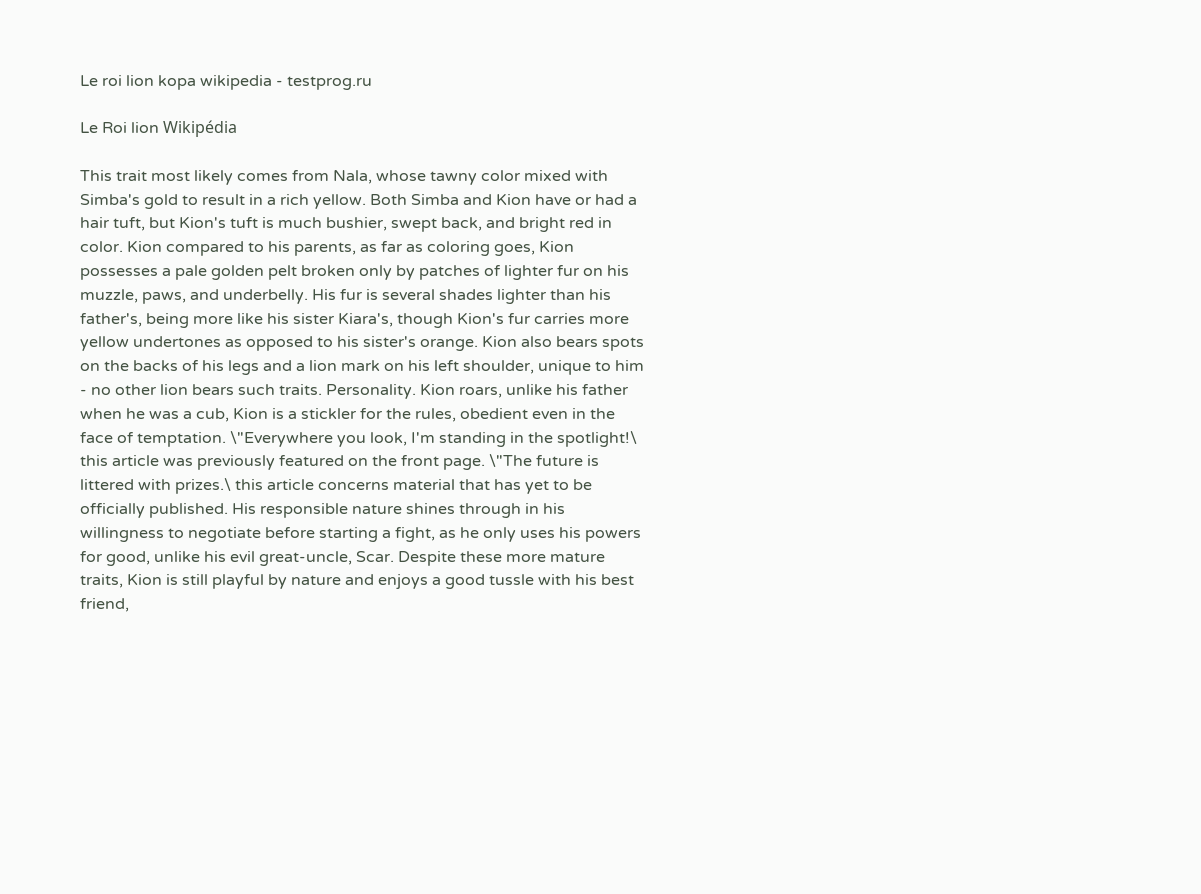Le roi lion kopa wikipedia - testprog.ru

Le Roi lion Wikipédia

This trait most likely comes from Nala, whose tawny color mixed with Simba's gold to result in a rich yellow. Both Simba and Kion have or had a hair tuft, but Kion's tuft is much bushier, swept back, and bright red in color. Kion compared to his parents, as far as coloring goes, Kion possesses a pale golden pelt broken only by patches of lighter fur on his muzzle, paws, and underbelly. His fur is several shades lighter than his father's, being more like his sister Kiara's, though Kion's fur carries more yellow undertones as opposed to his sister's orange. Kion also bears spots on the backs of his legs and a lion mark on his left shoulder, unique to him - no other lion bears such traits. Personality. Kion roars, unlike his father when he was a cub, Kion is a stickler for the rules, obedient even in the face of temptation. \"Everywhere you look, I'm standing in the spotlight!\ this article was previously featured on the front page. \"The future is littered with prizes.\ this article concerns material that has yet to be officially published. His responsible nature shines through in his willingness to negotiate before starting a fight, as he only uses his powers for good, unlike his evil great-uncle, Scar. Despite these more mature traits, Kion is still playful by nature and enjoys a good tussle with his best friend,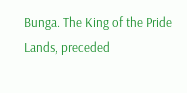Bunga. The King of the Pride Lands, preceded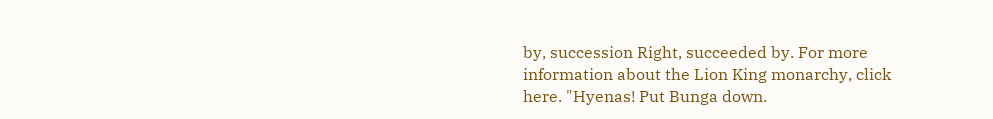by, succession Right, succeeded by. For more information about the Lion King monarchy, click here. "Hyenas! Put Bunga down.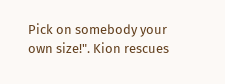Pick on somebody your own size!". Kion rescues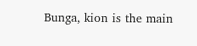Bunga, kion is the main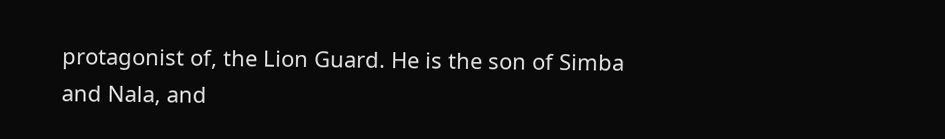protagonist of, the Lion Guard. He is the son of Simba and Nala, and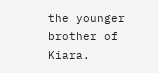the younger brother of Kiara.